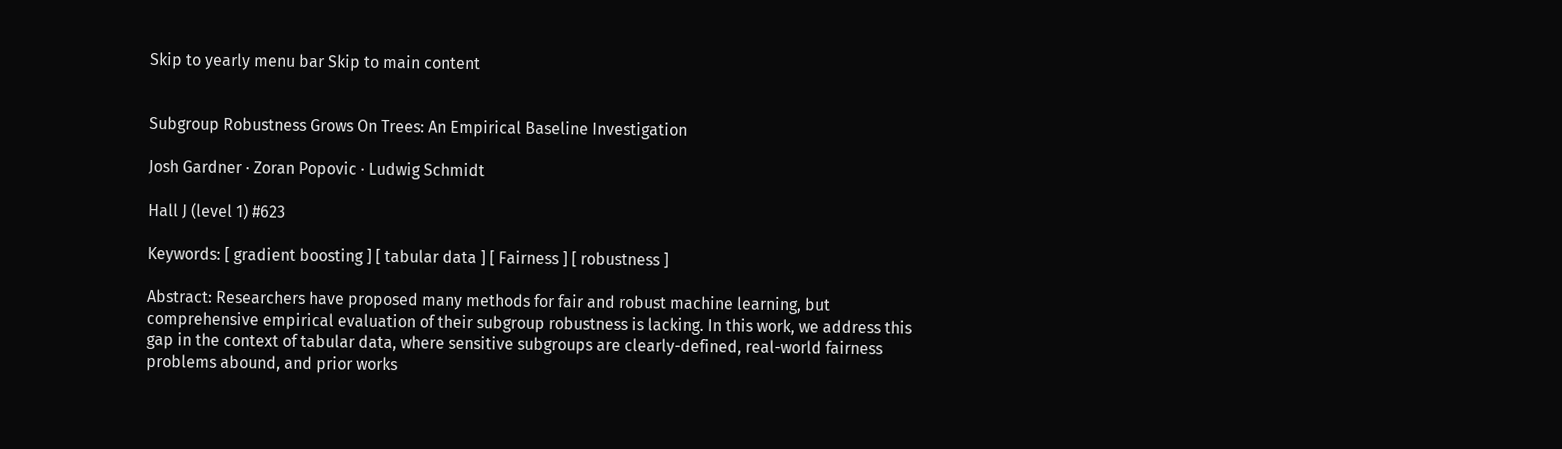Skip to yearly menu bar Skip to main content


Subgroup Robustness Grows On Trees: An Empirical Baseline Investigation

Josh Gardner · Zoran Popovic · Ludwig Schmidt

Hall J (level 1) #623

Keywords: [ gradient boosting ] [ tabular data ] [ Fairness ] [ robustness ]

Abstract: Researchers have proposed many methods for fair and robust machine learning, but comprehensive empirical evaluation of their subgroup robustness is lacking. In this work, we address this gap in the context of tabular data, where sensitive subgroups are clearly-defined, real-world fairness problems abound, and prior works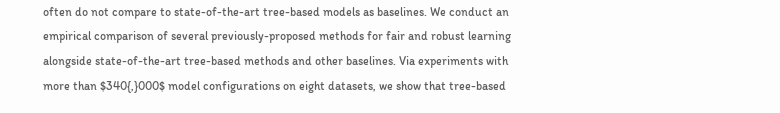often do not compare to state-of-the-art tree-based models as baselines. We conduct an empirical comparison of several previously-proposed methods for fair and robust learning alongside state-of-the-art tree-based methods and other baselines. Via experiments with more than $340{,}000$ model configurations on eight datasets, we show that tree-based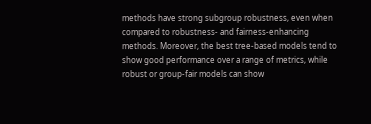methods have strong subgroup robustness, even when compared to robustness- and fairness-enhancing methods. Moreover, the best tree-based models tend to show good performance over a range of metrics, while robust or group-fair models can show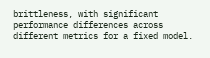brittleness, with significant performance differences across different metrics for a fixed model.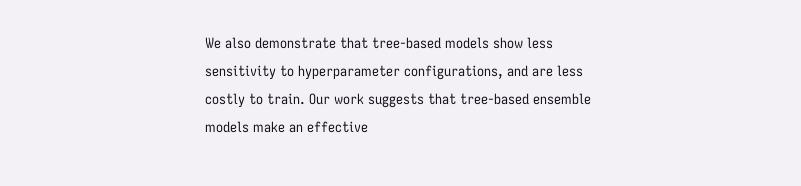We also demonstrate that tree-based models show less sensitivity to hyperparameter configurations, and are less costly to train. Our work suggests that tree-based ensemble models make an effective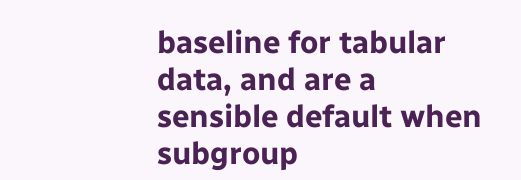baseline for tabular data, and are a sensible default when subgroup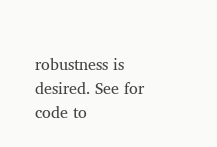robustness is desired. See for code to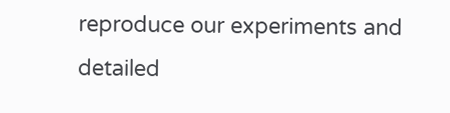reproduce our experiments and detailed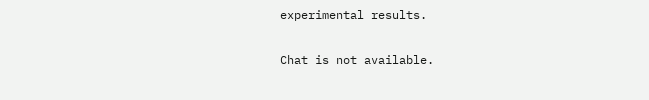experimental results.

Chat is not available.